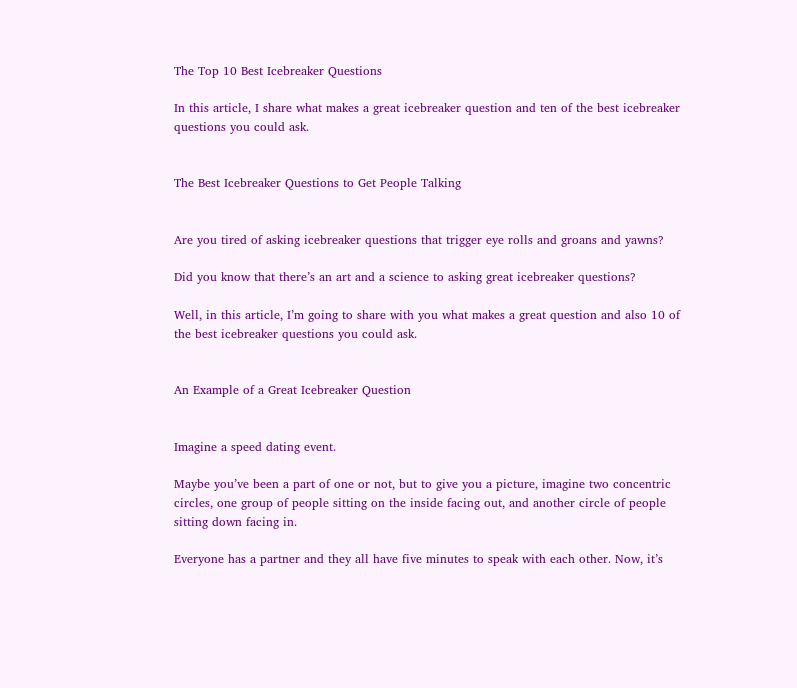The Top 10 Best Icebreaker Questions

In this article, I share what makes a great icebreaker question and ten of the best icebreaker questions you could ask.


The Best Icebreaker Questions to Get People Talking


Are you tired of asking icebreaker questions that trigger eye rolls and groans and yawns?

Did you know that there’s an art and a science to asking great icebreaker questions?

Well, in this article, I’m going to share with you what makes a great question and also 10 of the best icebreaker questions you could ask.


An Example of a Great Icebreaker Question


Imagine a speed dating event.

Maybe you’ve been a part of one or not, but to give you a picture, imagine two concentric circles, one group of people sitting on the inside facing out, and another circle of people sitting down facing in.

Everyone has a partner and they all have five minutes to speak with each other. Now, it’s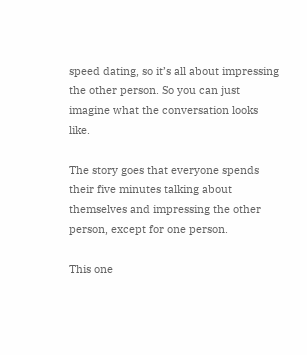speed dating, so it’s all about impressing the other person. So you can just imagine what the conversation looks like.

The story goes that everyone spends their five minutes talking about themselves and impressing the other person, except for one person.

This one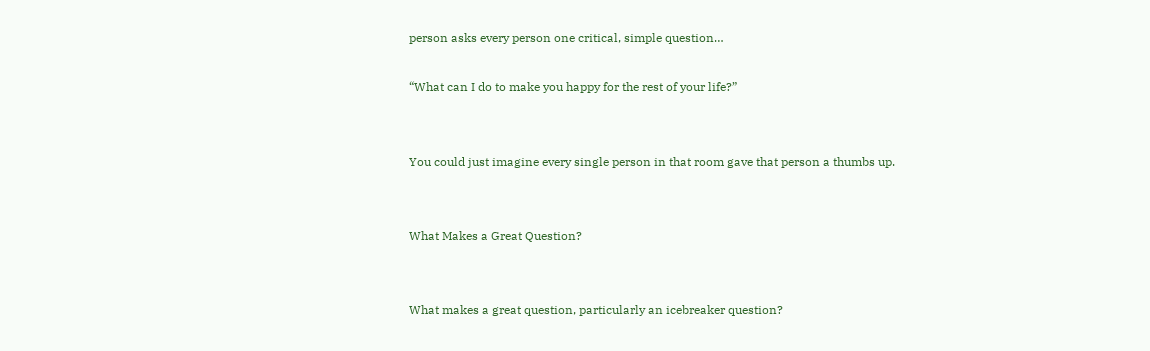person asks every person one critical, simple question…

“What can I do to make you happy for the rest of your life?”


You could just imagine every single person in that room gave that person a thumbs up.


What Makes a Great Question?


What makes a great question, particularly an icebreaker question?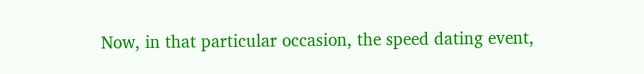Now, in that particular occasion, the speed dating event,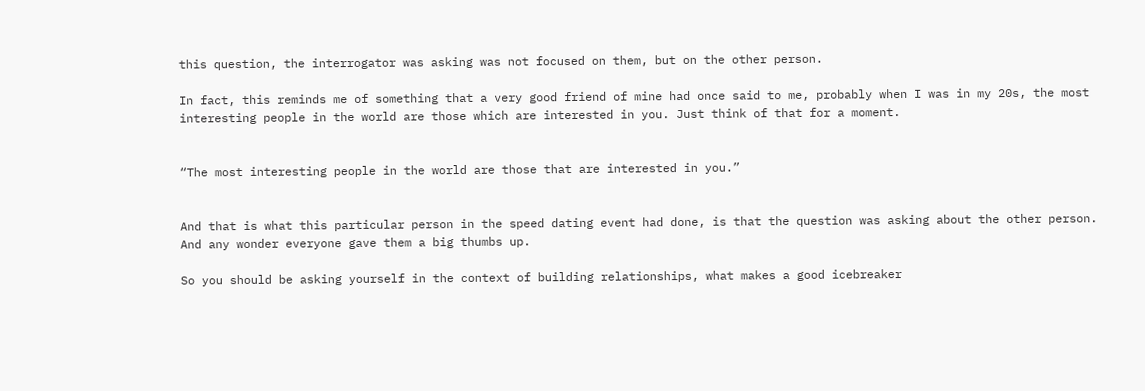this question, the interrogator was asking was not focused on them, but on the other person.

In fact, this reminds me of something that a very good friend of mine had once said to me, probably when I was in my 20s, the most interesting people in the world are those which are interested in you. Just think of that for a moment.


“The most interesting people in the world are those that are interested in you.”


And that is what this particular person in the speed dating event had done, is that the question was asking about the other person. And any wonder everyone gave them a big thumbs up.

So you should be asking yourself in the context of building relationships, what makes a good icebreaker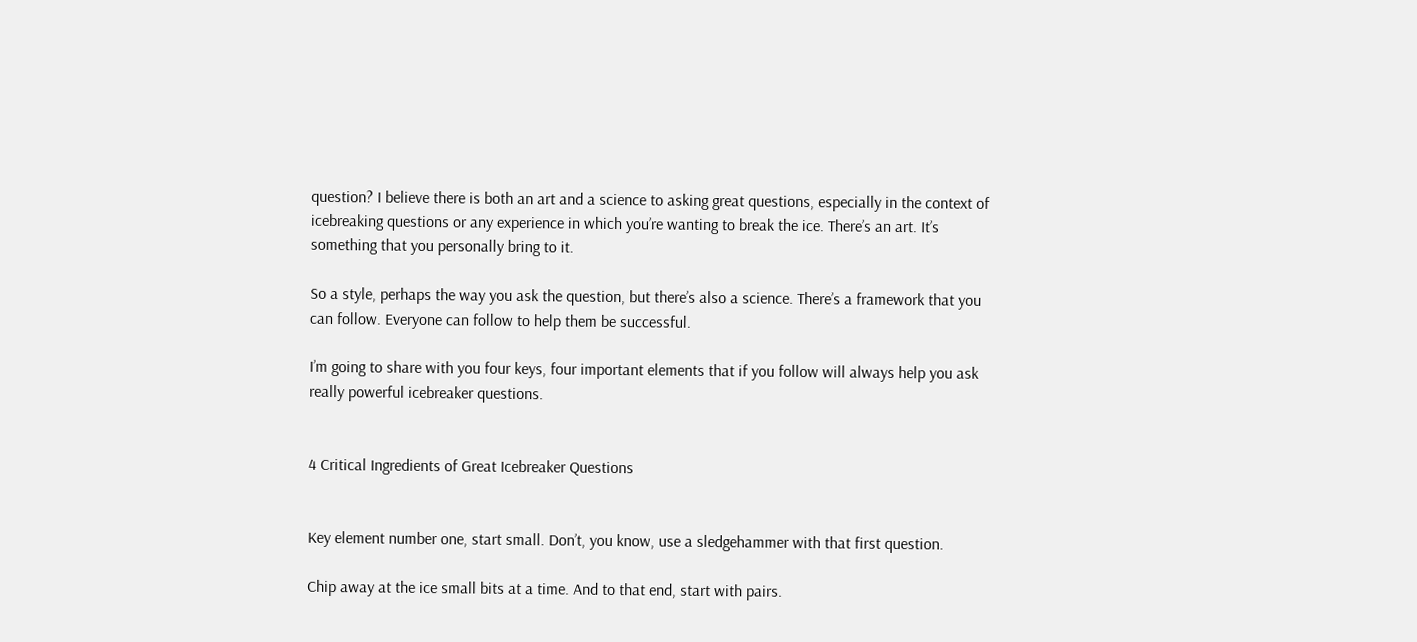question? I believe there is both an art and a science to asking great questions, especially in the context of icebreaking questions or any experience in which you’re wanting to break the ice. There’s an art. It’s something that you personally bring to it.

So a style, perhaps the way you ask the question, but there’s also a science. There’s a framework that you can follow. Everyone can follow to help them be successful.

I’m going to share with you four keys, four important elements that if you follow will always help you ask really powerful icebreaker questions.


4 Critical Ingredients of Great Icebreaker Questions


Key element number one, start small. Don’t, you know, use a sledgehammer with that first question.

Chip away at the ice small bits at a time. And to that end, start with pairs.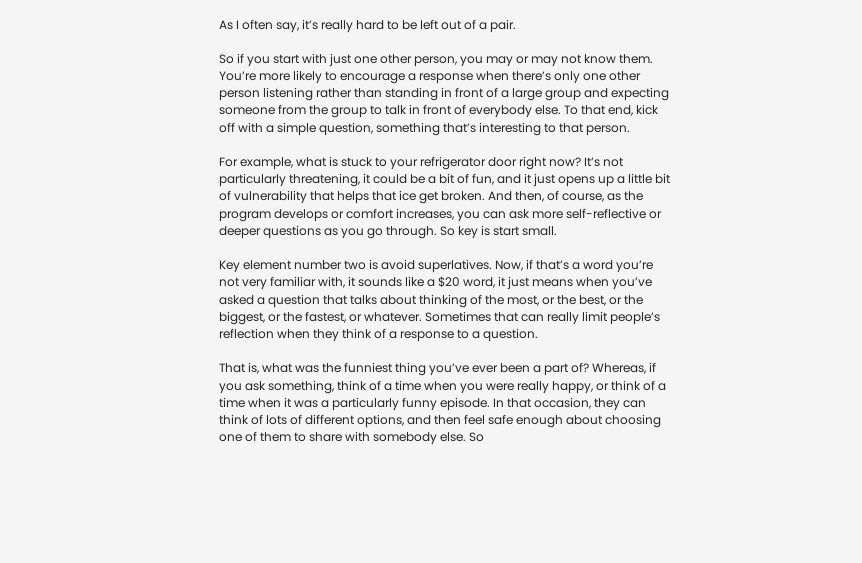As I often say, it’s really hard to be left out of a pair.

So if you start with just one other person, you may or may not know them. You’re more likely to encourage a response when there’s only one other person listening rather than standing in front of a large group and expecting someone from the group to talk in front of everybody else. To that end, kick off with a simple question, something that’s interesting to that person.

For example, what is stuck to your refrigerator door right now? It’s not particularly threatening, it could be a bit of fun, and it just opens up a little bit of vulnerability that helps that ice get broken. And then, of course, as the program develops or comfort increases, you can ask more self-reflective or deeper questions as you go through. So key is start small.

Key element number two is avoid superlatives. Now, if that’s a word you’re not very familiar with, it sounds like a $20 word, it just means when you’ve asked a question that talks about thinking of the most, or the best, or the biggest, or the fastest, or whatever. Sometimes that can really limit people’s reflection when they think of a response to a question.

That is, what was the funniest thing you’ve ever been a part of? Whereas, if you ask something, think of a time when you were really happy, or think of a time when it was a particularly funny episode. In that occasion, they can think of lots of different options, and then feel safe enough about choosing one of them to share with somebody else. So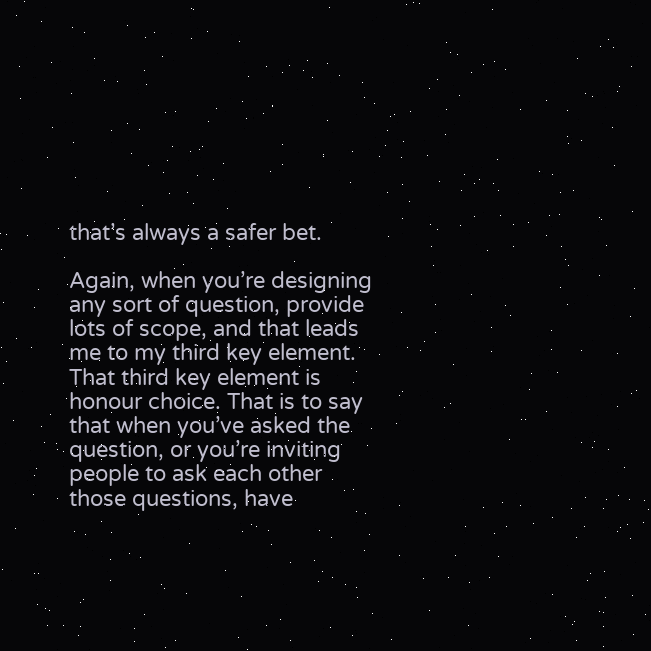that’s always a safer bet.

Again, when you’re designing any sort of question, provide lots of scope, and that leads me to my third key element. That third key element is honour choice. That is to say that when you’ve asked the question, or you’re inviting people to ask each other those questions, have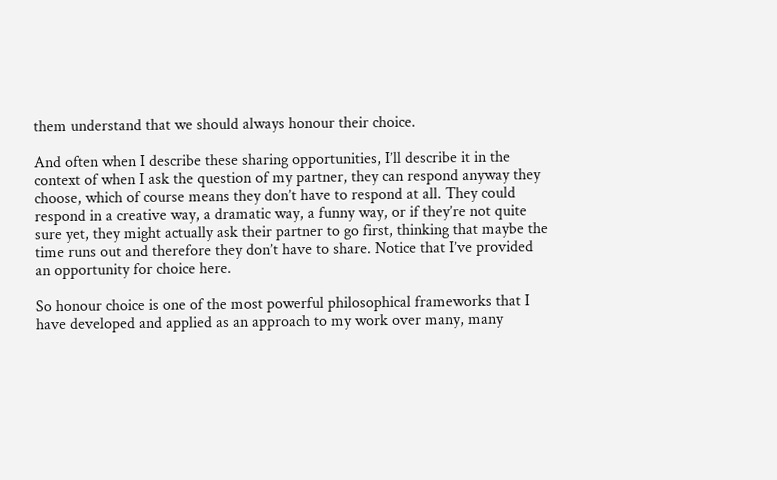them understand that we should always honour their choice.

And often when I describe these sharing opportunities, I’ll describe it in the context of when I ask the question of my partner, they can respond anyway they choose, which of course means they don’t have to respond at all. They could respond in a creative way, a dramatic way, a funny way, or if they’re not quite sure yet, they might actually ask their partner to go first, thinking that maybe the time runs out and therefore they don’t have to share. Notice that I’ve provided an opportunity for choice here.

So honour choice is one of the most powerful philosophical frameworks that I have developed and applied as an approach to my work over many, many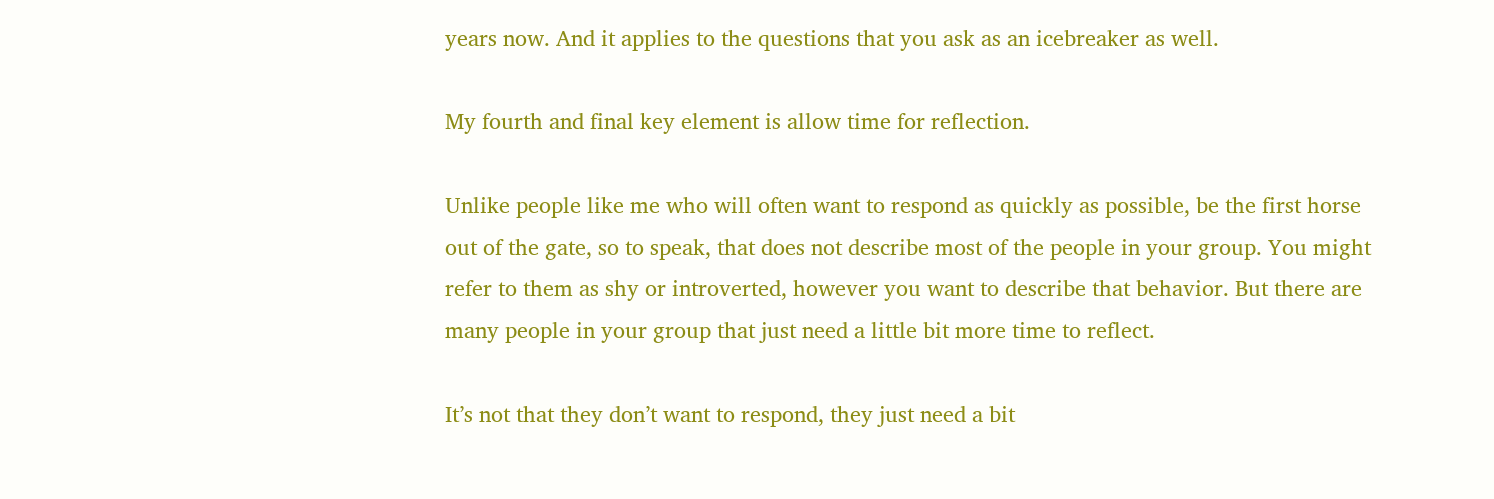years now. And it applies to the questions that you ask as an icebreaker as well.

My fourth and final key element is allow time for reflection.

Unlike people like me who will often want to respond as quickly as possible, be the first horse out of the gate, so to speak, that does not describe most of the people in your group. You might refer to them as shy or introverted, however you want to describe that behavior. But there are many people in your group that just need a little bit more time to reflect.

It’s not that they don’t want to respond, they just need a bit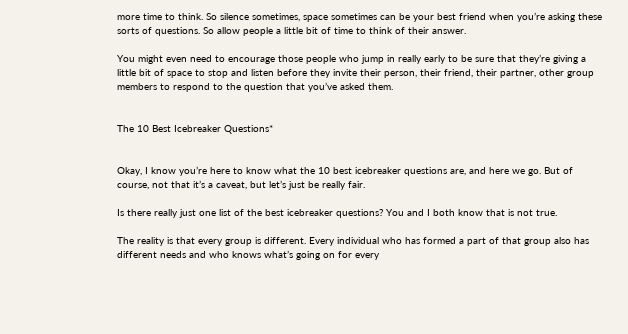more time to think. So silence sometimes, space sometimes can be your best friend when you’re asking these sorts of questions. So allow people a little bit of time to think of their answer.

You might even need to encourage those people who jump in really early to be sure that they’re giving a little bit of space to stop and listen before they invite their person, their friend, their partner, other group members to respond to the question that you’ve asked them.


The 10 Best Icebreaker Questions*


Okay, I know you’re here to know what the 10 best icebreaker questions are, and here we go. But of course, not that it’s a caveat, but let’s just be really fair.

Is there really just one list of the best icebreaker questions? You and I both know that is not true.

The reality is that every group is different. Every individual who has formed a part of that group also has different needs and who knows what’s going on for every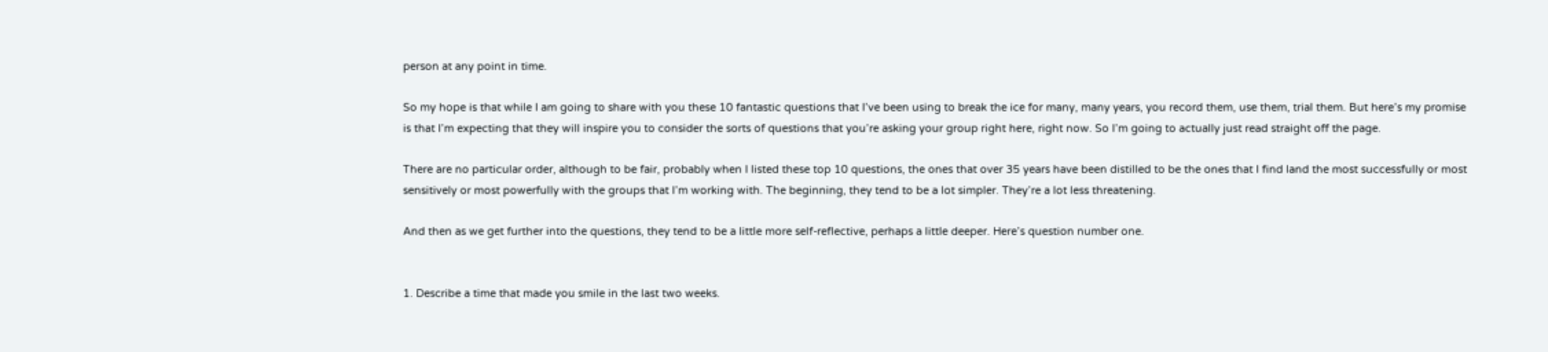person at any point in time.

So my hope is that while I am going to share with you these 10 fantastic questions that I’ve been using to break the ice for many, many years, you record them, use them, trial them. But here’s my promise is that I’m expecting that they will inspire you to consider the sorts of questions that you’re asking your group right here, right now. So I’m going to actually just read straight off the page.

There are no particular order, although to be fair, probably when I listed these top 10 questions, the ones that over 35 years have been distilled to be the ones that I find land the most successfully or most sensitively or most powerfully with the groups that I’m working with. The beginning, they tend to be a lot simpler. They’re a lot less threatening.

And then as we get further into the questions, they tend to be a little more self-reflective, perhaps a little deeper. Here’s question number one.


1. Describe a time that made you smile in the last two weeks.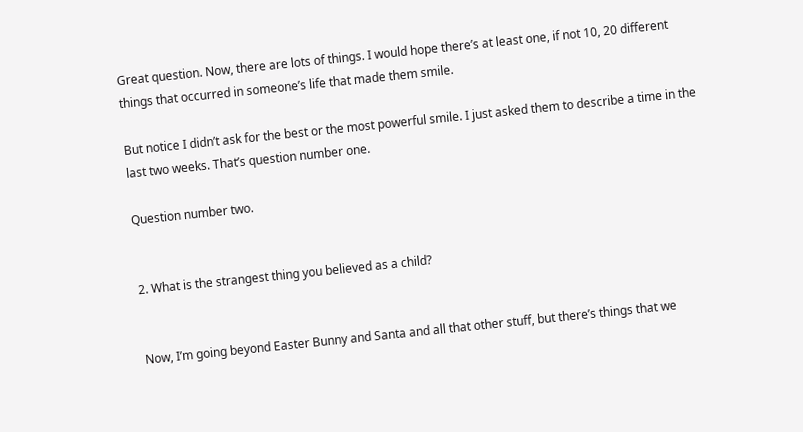Great question. Now, there are lots of things. I would hope there’s at least one, if not 10, 20 different things that occurred in someone’s life that made them smile.

But notice I didn’t ask for the best or the most powerful smile. I just asked them to describe a time in the last two weeks. That’s question number one.

Question number two.


2. What is the strangest thing you believed as a child?


Now, I’m going beyond Easter Bunny and Santa and all that other stuff, but there’s things that we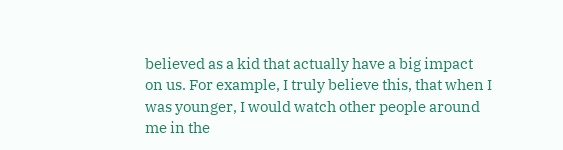believed as a kid that actually have a big impact on us. For example, I truly believe this, that when I was younger, I would watch other people around me in the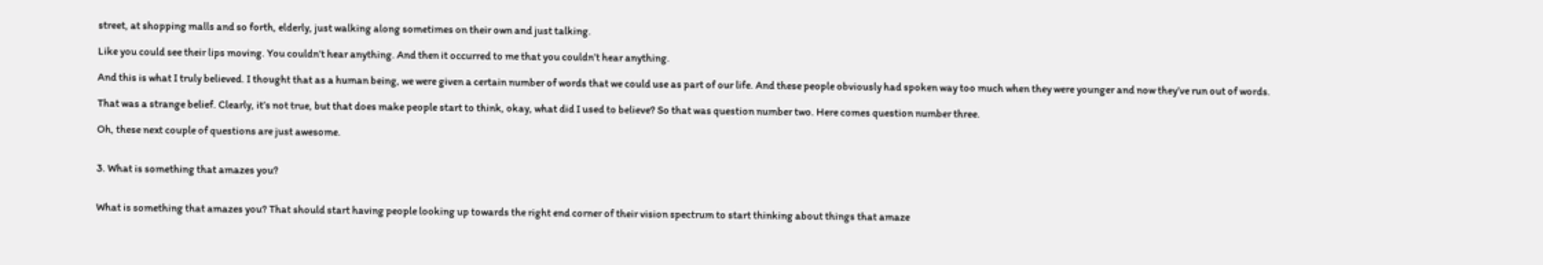street, at shopping malls and so forth, elderly, just walking along sometimes on their own and just talking.

Like you could see their lips moving. You couldn’t hear anything. And then it occurred to me that you couldn’t hear anything.

And this is what I truly believed. I thought that as a human being, we were given a certain number of words that we could use as part of our life. And these people obviously had spoken way too much when they were younger and now they’ve run out of words.

That was a strange belief. Clearly, it’s not true, but that does make people start to think, okay, what did I used to believe? So that was question number two. Here comes question number three.

Oh, these next couple of questions are just awesome.


3. What is something that amazes you?


What is something that amazes you? That should start having people looking up towards the right end corner of their vision spectrum to start thinking about things that amaze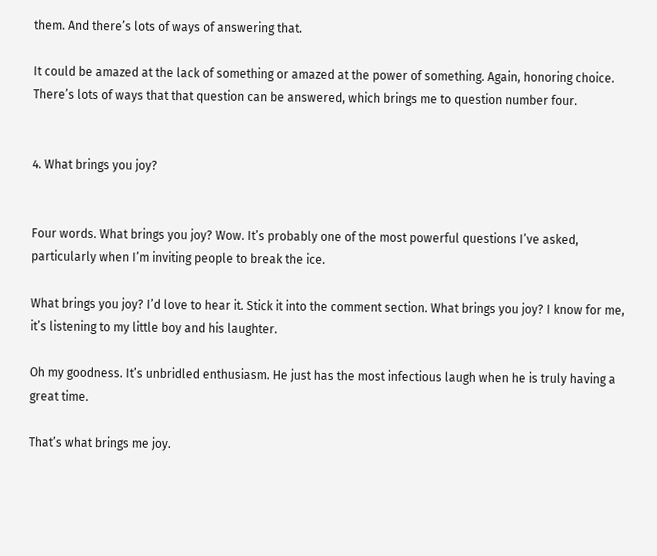them. And there’s lots of ways of answering that.

It could be amazed at the lack of something or amazed at the power of something. Again, honoring choice. There’s lots of ways that that question can be answered, which brings me to question number four.


4. What brings you joy?


Four words. What brings you joy? Wow. It’s probably one of the most powerful questions I’ve asked, particularly when I’m inviting people to break the ice.

What brings you joy? I’d love to hear it. Stick it into the comment section. What brings you joy? I know for me, it’s listening to my little boy and his laughter.

Oh my goodness. It’s unbridled enthusiasm. He just has the most infectious laugh when he is truly having a great time.

That’s what brings me joy.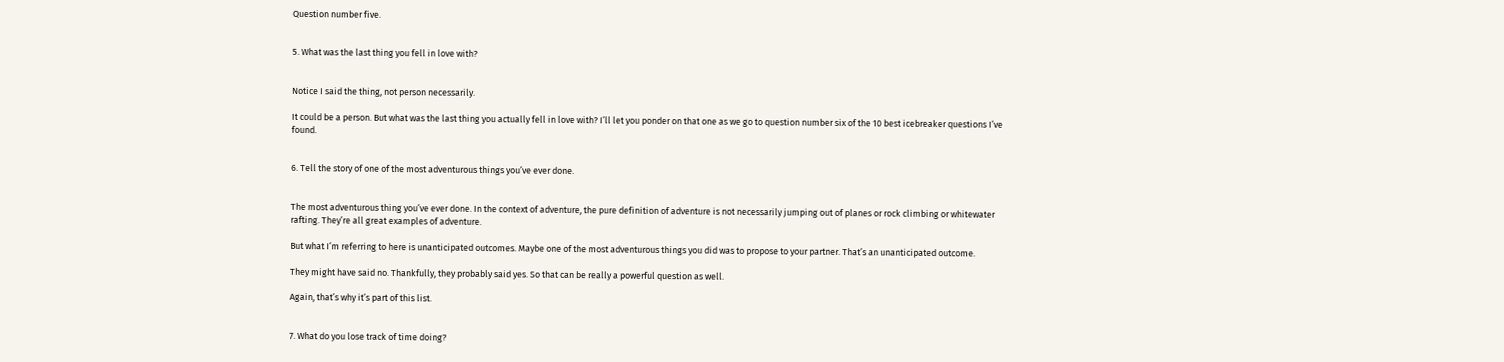Question number five.


5. What was the last thing you fell in love with?


Notice I said the thing, not person necessarily.

It could be a person. But what was the last thing you actually fell in love with? I’ll let you ponder on that one as we go to question number six of the 10 best icebreaker questions I’ve found.


6. Tell the story of one of the most adventurous things you’ve ever done.


The most adventurous thing you’ve ever done. In the context of adventure, the pure definition of adventure is not necessarily jumping out of planes or rock climbing or whitewater rafting. They’re all great examples of adventure.

But what I’m referring to here is unanticipated outcomes. Maybe one of the most adventurous things you did was to propose to your partner. That’s an unanticipated outcome.

They might have said no. Thankfully, they probably said yes. So that can be really a powerful question as well.

Again, that’s why it’s part of this list.


7. What do you lose track of time doing?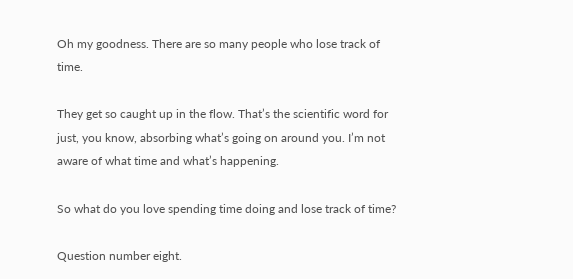Oh my goodness. There are so many people who lose track of time.

They get so caught up in the flow. That’s the scientific word for just, you know, absorbing what’s going on around you. I’m not aware of what time and what’s happening.

So what do you love spending time doing and lose track of time?

Question number eight.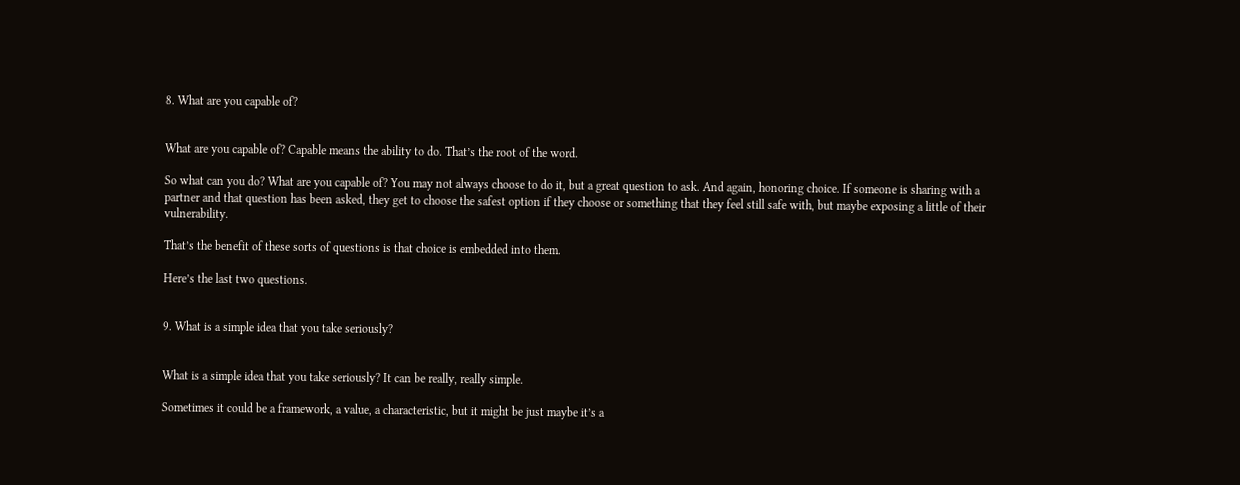8. What are you capable of?


What are you capable of? Capable means the ability to do. That’s the root of the word.

So what can you do? What are you capable of? You may not always choose to do it, but a great question to ask. And again, honoring choice. If someone is sharing with a partner and that question has been asked, they get to choose the safest option if they choose or something that they feel still safe with, but maybe exposing a little of their vulnerability.

That’s the benefit of these sorts of questions is that choice is embedded into them.

Here’s the last two questions.


9. What is a simple idea that you take seriously?


What is a simple idea that you take seriously? It can be really, really simple.

Sometimes it could be a framework, a value, a characteristic, but it might be just maybe it’s a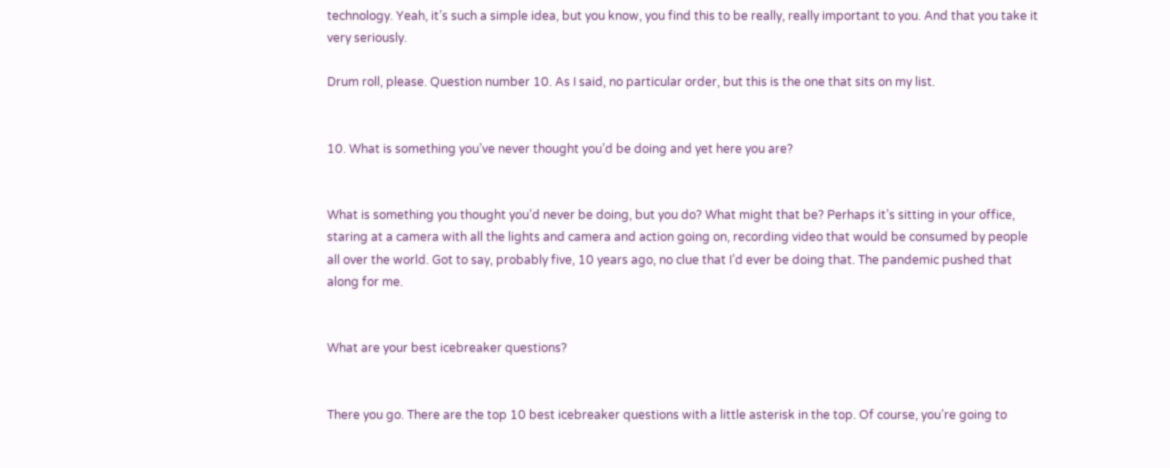technology. Yeah, it’s such a simple idea, but you know, you find this to be really, really important to you. And that you take it very seriously.

Drum roll, please. Question number 10. As I said, no particular order, but this is the one that sits on my list.


10. What is something you’ve never thought you’d be doing and yet here you are?


What is something you thought you’d never be doing, but you do? What might that be? Perhaps it’s sitting in your office, staring at a camera with all the lights and camera and action going on, recording video that would be consumed by people all over the world. Got to say, probably five, 10 years ago, no clue that I’d ever be doing that. The pandemic pushed that along for me.


What are your best icebreaker questions?


There you go. There are the top 10 best icebreaker questions with a little asterisk in the top. Of course, you’re going to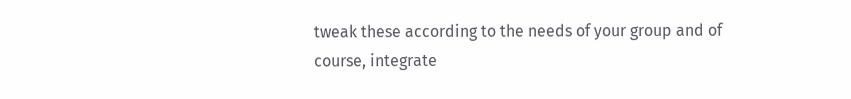tweak these according to the needs of your group and of course, integrate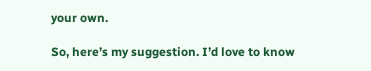your own.

So, here’s my suggestion. I’d love to know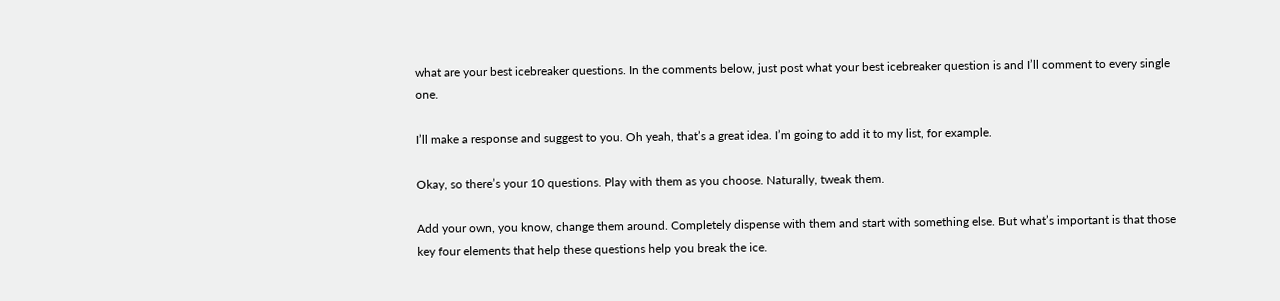what are your best icebreaker questions. In the comments below, just post what your best icebreaker question is and I’ll comment to every single one.

I’ll make a response and suggest to you. Oh yeah, that’s a great idea. I’m going to add it to my list, for example.

Okay, so there’s your 10 questions. Play with them as you choose. Naturally, tweak them.

Add your own, you know, change them around. Completely dispense with them and start with something else. But what’s important is that those key four elements that help these questions help you break the ice.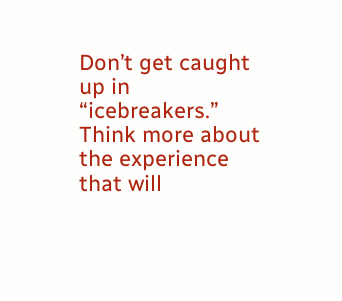Don’t get caught up in “icebreakers.” Think more about the experience that will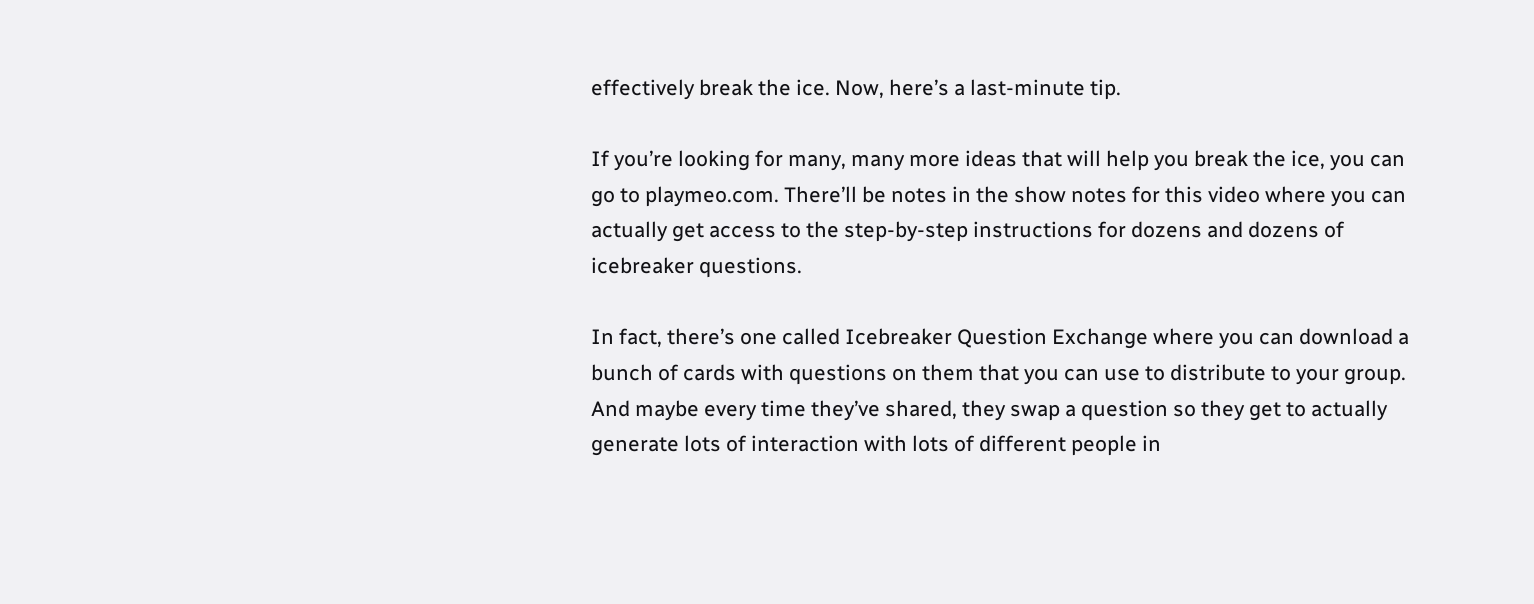effectively break the ice. Now, here’s a last-minute tip.

If you’re looking for many, many more ideas that will help you break the ice, you can go to playmeo.com. There’ll be notes in the show notes for this video where you can actually get access to the step-by-step instructions for dozens and dozens of icebreaker questions.

In fact, there’s one called Icebreaker Question Exchange where you can download a bunch of cards with questions on them that you can use to distribute to your group. And maybe every time they’ve shared, they swap a question so they get to actually generate lots of interaction with lots of different people in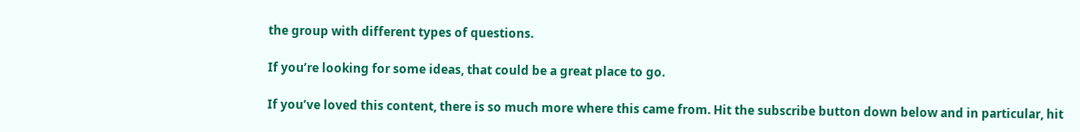the group with different types of questions.

If you’re looking for some ideas, that could be a great place to go.

If you’ve loved this content, there is so much more where this came from. Hit the subscribe button down below and in particular, hit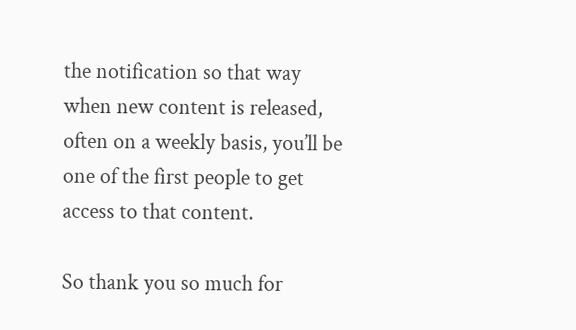the notification so that way when new content is released, often on a weekly basis, you’ll be one of the first people to get access to that content.

So thank you so much for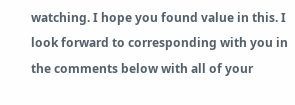watching. I hope you found value in this. I look forward to corresponding with you in the comments below with all of your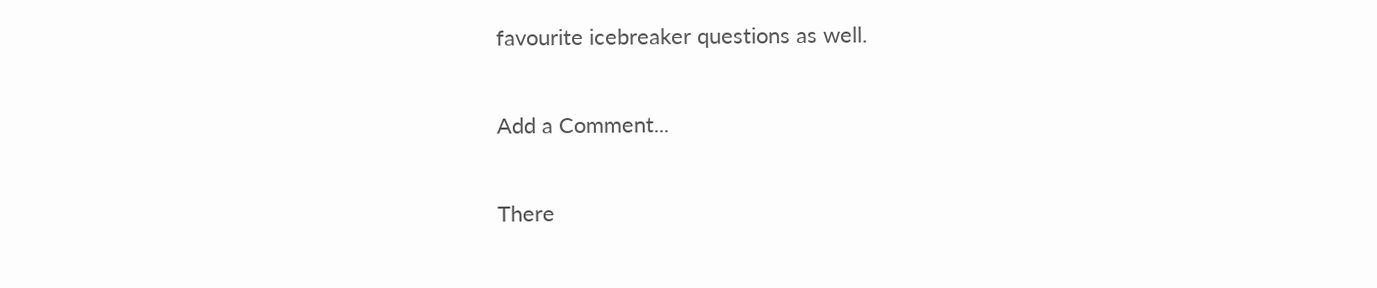favourite icebreaker questions as well.

Add a Comment...

There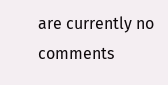are currently no comments